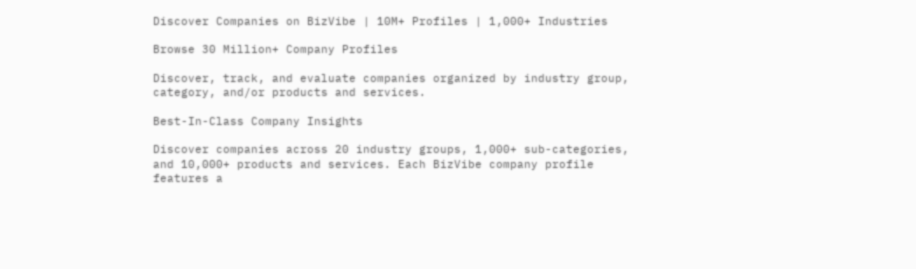Discover Companies on BizVibe | 10M+ Profiles | 1,000+ Industries

Browse 30 Million+ Company Profiles

Discover, track, and evaluate companies organized by industry group, category, and/or products and services.

Best-In-Class Company Insights

Discover companies across 20 industry groups, 1,000+ sub-categories, and 10,000+ products and services. Each BizVibe company profile features a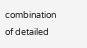combination of detailed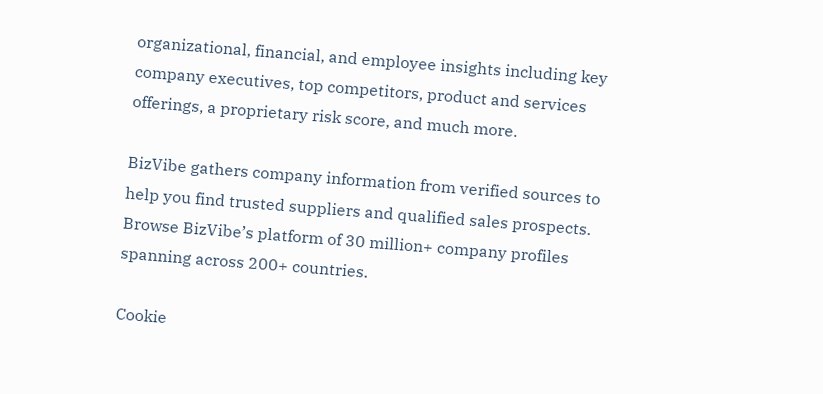organizational, financial, and employee insights including key company executives, top competitors, product and services offerings, a proprietary risk score, and much more.

BizVibe gathers company information from verified sources to help you find trusted suppliers and qualified sales prospects. Browse BizVibe’s platform of 30 million+ company profiles spanning across 200+ countries.

Cookie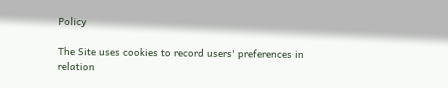Policy

The Site uses cookies to record users' preferences in relation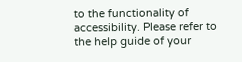to the functionality of accessibility. Please refer to the help guide of your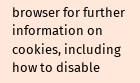browser for further information on cookies, including how to disable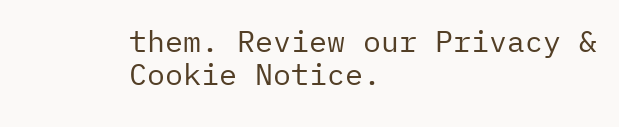them. Review our Privacy & Cookie Notice.